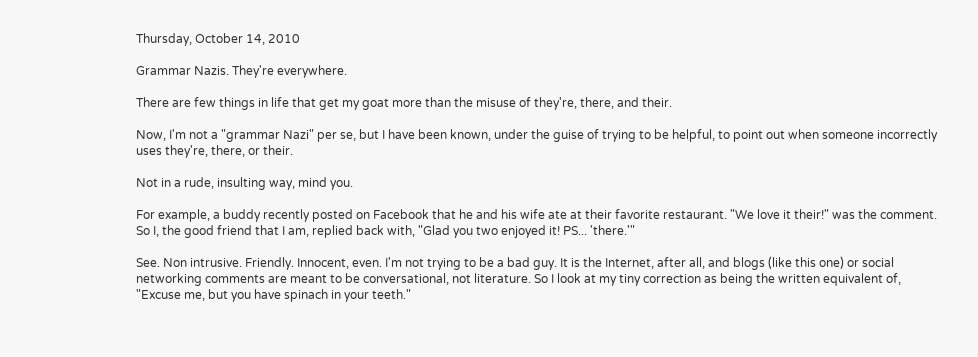Thursday, October 14, 2010

Grammar Nazis. They're everywhere.

There are few things in life that get my goat more than the misuse of they're, there, and their.

Now, I'm not a "grammar Nazi" per se, but I have been known, under the guise of trying to be helpful, to point out when someone incorrectly uses they're, there, or their.

Not in a rude, insulting way, mind you.

For example, a buddy recently posted on Facebook that he and his wife ate at their favorite restaurant. "We love it their!" was the comment. So I, the good friend that I am, replied back with, "Glad you two enjoyed it! PS... 'there.'"

See. Non intrusive. Friendly. Innocent, even. I'm not trying to be a bad guy. It is the Internet, after all, and blogs (like this one) or social networking comments are meant to be conversational, not literature. So I look at my tiny correction as being the written equivalent of, "Excuse me, but you have spinach in your teeth."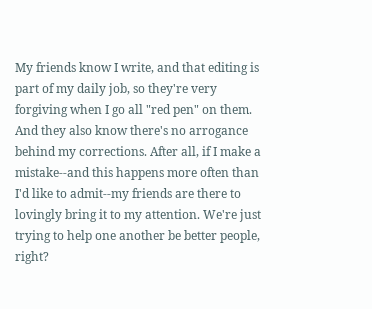My friends know I write, and that editing is part of my daily job, so they're very forgiving when I go all "red pen" on them. And they also know there's no arrogance behind my corrections. After all, if I make a mistake--and this happens more often than I'd like to admit--my friends are there to lovingly bring it to my attention. We're just trying to help one another be better people, right?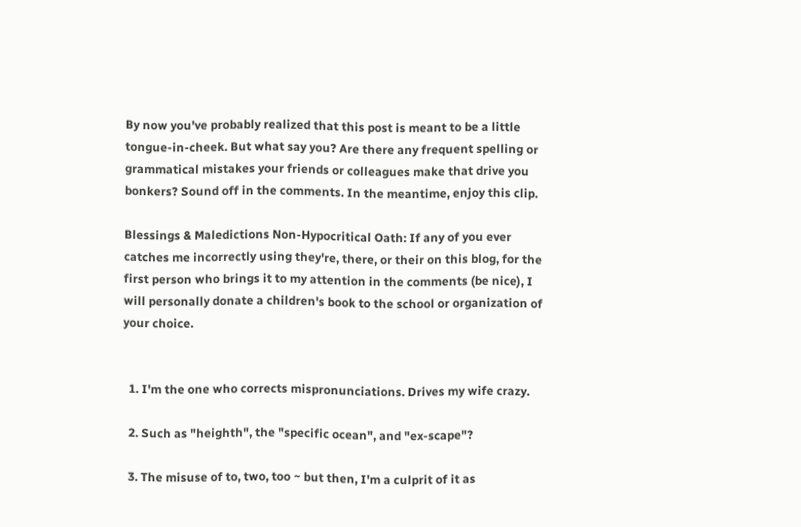By now you've probably realized that this post is meant to be a little tongue-in-cheek. But what say you? Are there any frequent spelling or grammatical mistakes your friends or colleagues make that drive you bonkers? Sound off in the comments. In the meantime, enjoy this clip.

Blessings & Maledictions Non-Hypocritical Oath: If any of you ever catches me incorrectly using they're, there, or their on this blog, for the first person who brings it to my attention in the comments (be nice), I will personally donate a children's book to the school or organization of your choice.


  1. I'm the one who corrects mispronunciations. Drives my wife crazy.

  2. Such as "heighth", the "specific ocean", and "ex-scape"?

  3. The misuse of to, two, too ~ but then, I'm a culprit of it as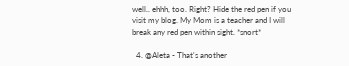well.. ehhh, too. Right? Hide the red pen if you visit my blog. My Mom is a teacher and I will break any red pen within sight. *snort*

  4. @Aleta - That's another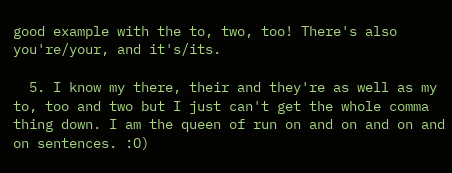good example with the to, two, too! There's also you're/your, and it's/its.

  5. I know my there, their and they're as well as my to, too and two but I just can't get the whole comma thing down. I am the queen of run on and on and on and on sentences. :O)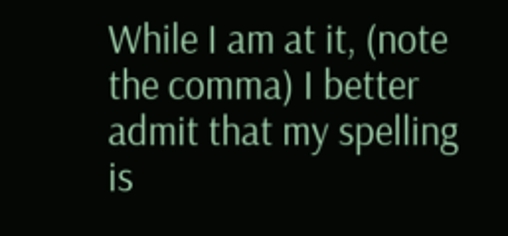While I am at it, (note the comma) I better admit that my spelling is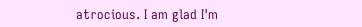atrocious. I am glad I'm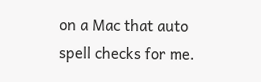on a Mac that auto spell checks for me.